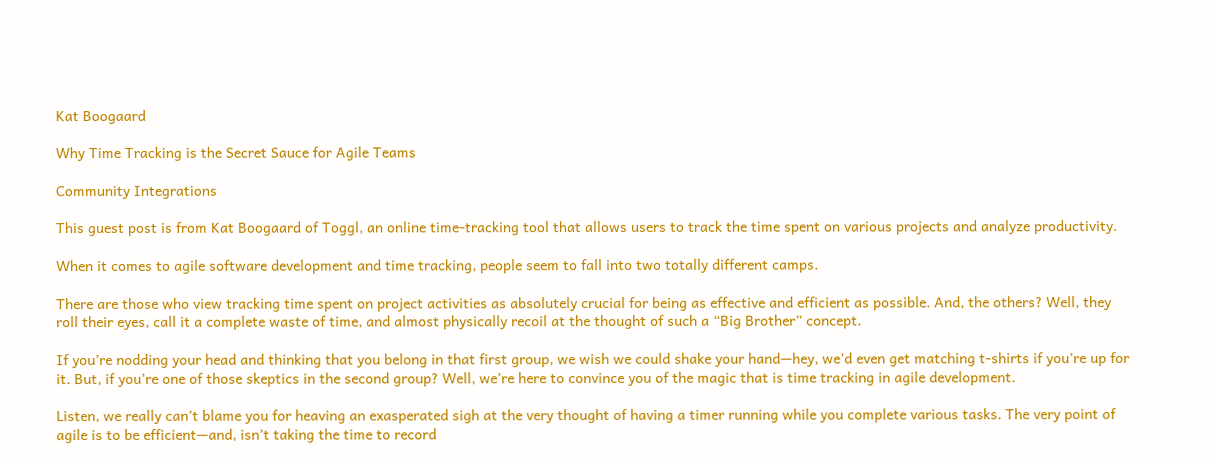Kat Boogaard

Why Time Tracking is the Secret Sauce for Agile Teams

Community Integrations

This guest post is from Kat Boogaard of Toggl, an online time-tracking tool that allows users to track the time spent on various projects and analyze productivity.

When it comes to agile software development and time tracking, people seem to fall into two totally different camps.

There are those who view tracking time spent on project activities as absolutely crucial for being as effective and efficient as possible. And, the others? Well, they roll their eyes, call it a complete waste of time, and almost physically recoil at the thought of such a “Big Brother” concept.

If you’re nodding your head and thinking that you belong in that first group, we wish we could shake your hand—hey, we’d even get matching t-shirts if you’re up for it. But, if you’re one of those skeptics in the second group? Well, we’re here to convince you of the magic that is time tracking in agile development.

Listen, we really can’t blame you for heaving an exasperated sigh at the very thought of having a timer running while you complete various tasks. The very point of agile is to be efficient—and, isn’t taking the time to record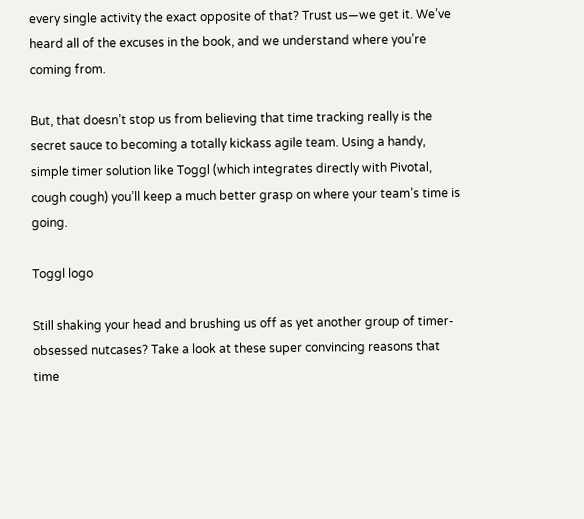every single activity the exact opposite of that? Trust us—we get it. We’ve heard all of the excuses in the book, and we understand where you’re coming from.

But, that doesn’t stop us from believing that time tracking really is the secret sauce to becoming a totally kickass agile team. Using a handy, simple timer solution like Toggl (which integrates directly with Pivotal, cough cough) you’ll keep a much better grasp on where your team’s time is going.

Toggl logo

Still shaking your head and brushing us off as yet another group of timer-obsessed nutcases? Take a look at these super convincing reasons that time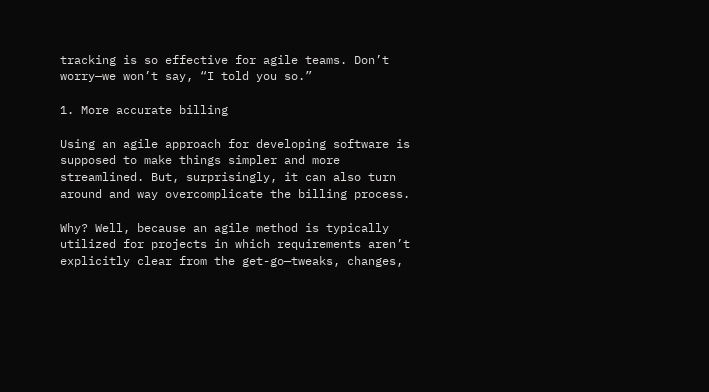tracking is so effective for agile teams. Don’t worry—we won’t say, “I told you so.”

1. More accurate billing

Using an agile approach for developing software is supposed to make things simpler and more streamlined. But, surprisingly, it can also turn around and way overcomplicate the billing process.

Why? Well, because an agile method is typically utilized for projects in which requirements aren’t explicitly clear from the get-go—tweaks, changes,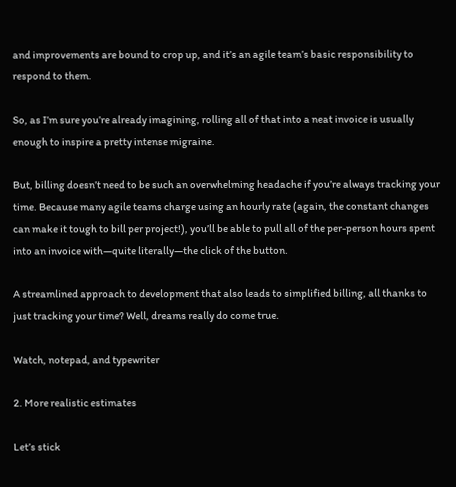and improvements are bound to crop up, and it’s an agile team’s basic responsibility to respond to them.

So, as I’m sure you’re already imagining, rolling all of that into a neat invoice is usually enough to inspire a pretty intense migraine.

But, billing doesn’t need to be such an overwhelming headache if you’re always tracking your time. Because many agile teams charge using an hourly rate (again, the constant changes can make it tough to bill per project!), you’ll be able to pull all of the per-person hours spent into an invoice with—quite literally—the click of the button.

A streamlined approach to development that also leads to simplified billing, all thanks to just tracking your time? Well, dreams really do come true.

Watch, notepad, and typewriter

2. More realistic estimates

Let’s stick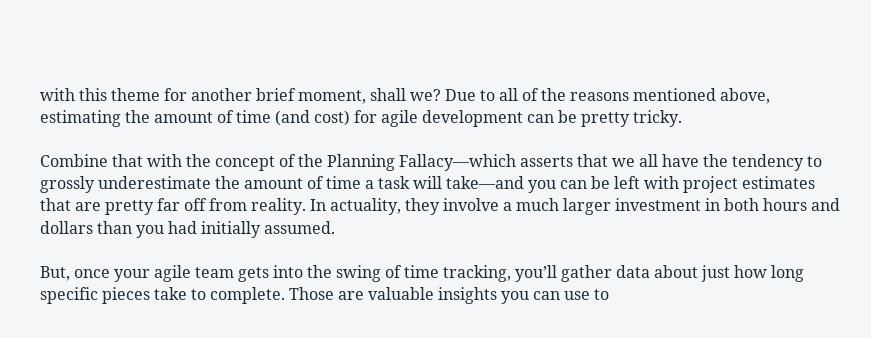with this theme for another brief moment, shall we? Due to all of the reasons mentioned above, estimating the amount of time (and cost) for agile development can be pretty tricky.

Combine that with the concept of the Planning Fallacy—which asserts that we all have the tendency to grossly underestimate the amount of time a task will take—and you can be left with project estimates that are pretty far off from reality. In actuality, they involve a much larger investment in both hours and dollars than you had initially assumed.

But, once your agile team gets into the swing of time tracking, you’ll gather data about just how long specific pieces take to complete. Those are valuable insights you can use to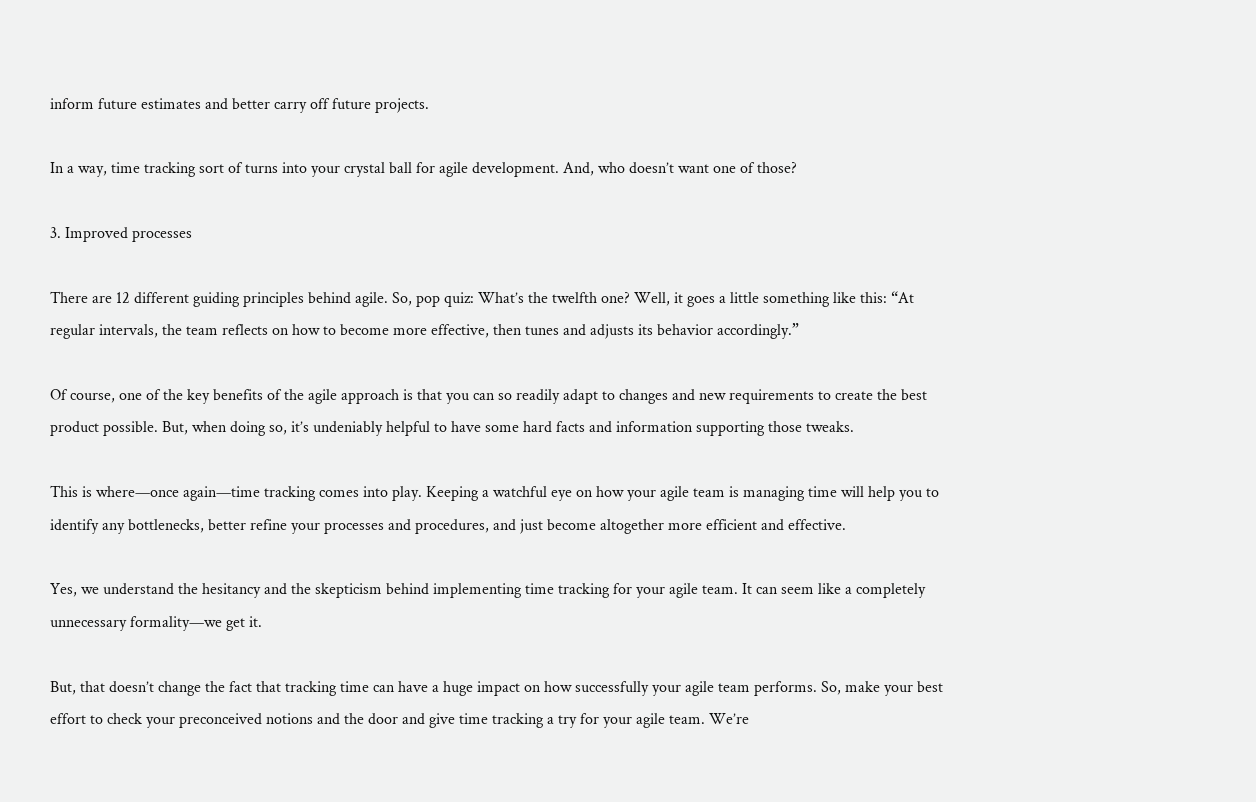inform future estimates and better carry off future projects.

In a way, time tracking sort of turns into your crystal ball for agile development. And, who doesn’t want one of those?

3. Improved processes

There are 12 different guiding principles behind agile. So, pop quiz: What’s the twelfth one? Well, it goes a little something like this: “At regular intervals, the team reflects on how to become more effective, then tunes and adjusts its behavior accordingly.”

Of course, one of the key benefits of the agile approach is that you can so readily adapt to changes and new requirements to create the best product possible. But, when doing so, it’s undeniably helpful to have some hard facts and information supporting those tweaks.

This is where—once again—time tracking comes into play. Keeping a watchful eye on how your agile team is managing time will help you to identify any bottlenecks, better refine your processes and procedures, and just become altogether more efficient and effective.

Yes, we understand the hesitancy and the skepticism behind implementing time tracking for your agile team. It can seem like a completely unnecessary formality—we get it.

But, that doesn’t change the fact that tracking time can have a huge impact on how successfully your agile team performs. So, make your best effort to check your preconceived notions and the door and give time tracking a try for your agile team. We’re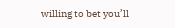willing to bet you’ll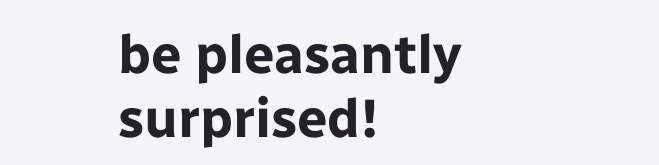be pleasantly surprised!